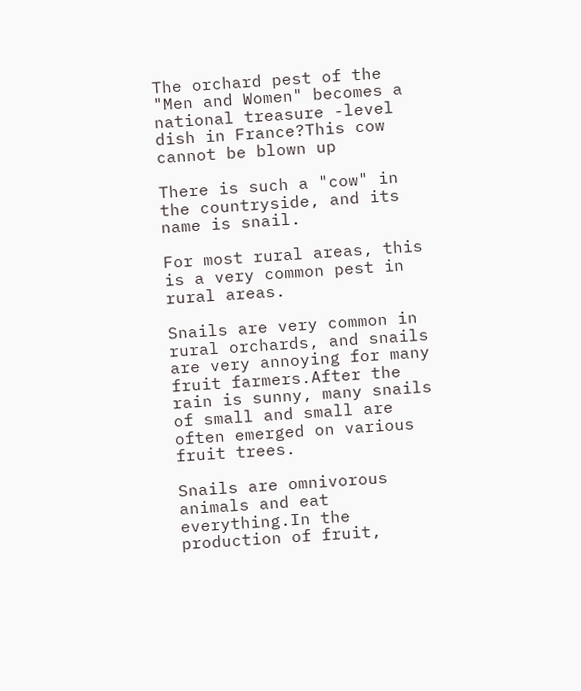The orchard pest of the "Men and Women" becomes a national treasure -level dish in France?This cow cannot be blown up

There is such a "cow" in the countryside, and its name is snail.

For most rural areas, this is a very common pest in rural areas.

Snails are very common in rural orchards, and snails are very annoying for many fruit farmers.After the rain is sunny, many snails of small and small are often emerged on various fruit trees.

Snails are omnivorous animals and eat everything.In the production of fruit,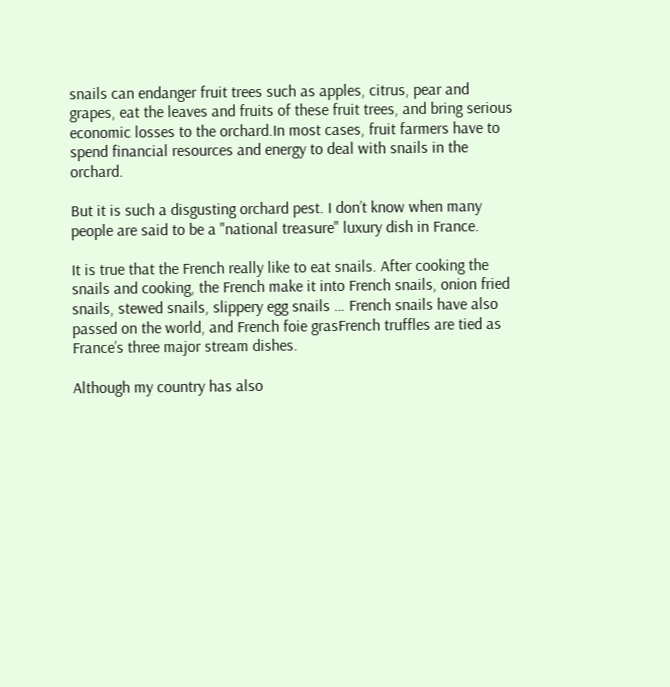snails can endanger fruit trees such as apples, citrus, pear and grapes, eat the leaves and fruits of these fruit trees, and bring serious economic losses to the orchard.In most cases, fruit farmers have to spend financial resources and energy to deal with snails in the orchard.

But it is such a disgusting orchard pest. I don’t know when many people are said to be a "national treasure" luxury dish in France.

It is true that the French really like to eat snails. After cooking the snails and cooking, the French make it into French snails, onion fried snails, stewed snails, slippery egg snails … French snails have also passed on the world, and French foie grasFrench truffles are tied as France’s three major stream dishes.

Although my country has also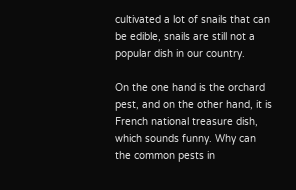cultivated a lot of snails that can be edible, snails are still not a popular dish in our country.

On the one hand is the orchard pest, and on the other hand, it is French national treasure dish, which sounds funny. Why can the common pests in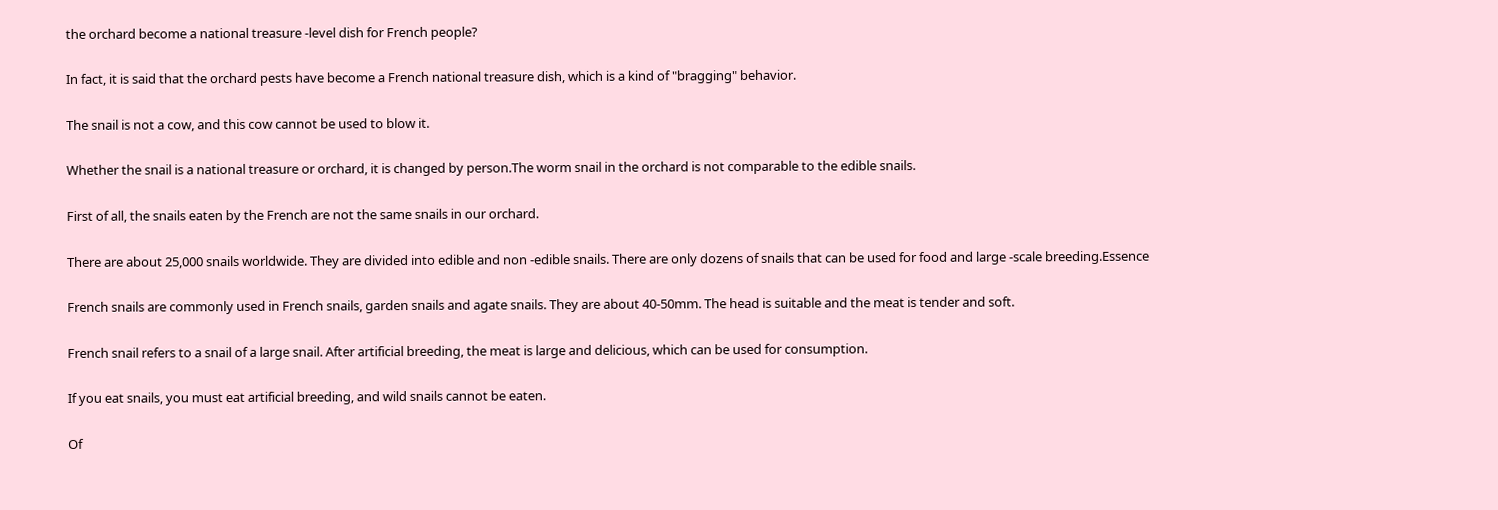the orchard become a national treasure -level dish for French people?

In fact, it is said that the orchard pests have become a French national treasure dish, which is a kind of "bragging" behavior.

The snail is not a cow, and this cow cannot be used to blow it.

Whether the snail is a national treasure or orchard, it is changed by person.The worm snail in the orchard is not comparable to the edible snails.

First of all, the snails eaten by the French are not the same snails in our orchard.

There are about 25,000 snails worldwide. They are divided into edible and non -edible snails. There are only dozens of snails that can be used for food and large -scale breeding.Essence

French snails are commonly used in French snails, garden snails and agate snails. They are about 40-50mm. The head is suitable and the meat is tender and soft.

French snail refers to a snail of a large snail. After artificial breeding, the meat is large and delicious, which can be used for consumption.

If you eat snails, you must eat artificial breeding, and wild snails cannot be eaten.

Of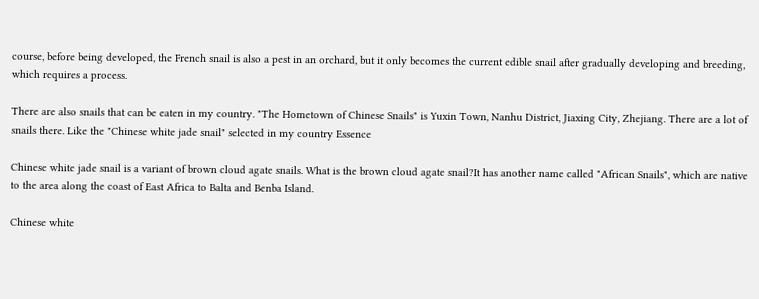course, before being developed, the French snail is also a pest in an orchard, but it only becomes the current edible snail after gradually developing and breeding, which requires a process.

There are also snails that can be eaten in my country. "The Hometown of Chinese Snails" is Yuxin Town, Nanhu District, Jiaxing City, Zhejiang. There are a lot of snails there. Like the "Chinese white jade snail" selected in my country Essence

Chinese white jade snail is a variant of brown cloud agate snails. What is the brown cloud agate snail?It has another name called "African Snails", which are native to the area along the coast of East Africa to Balta and Benba Island.

Chinese white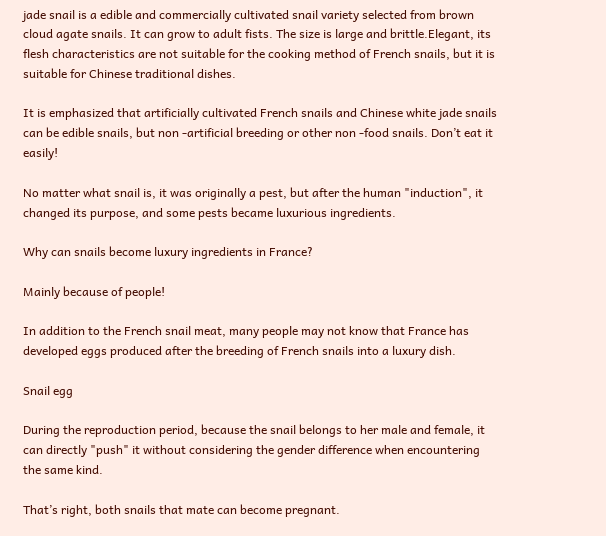jade snail is a edible and commercially cultivated snail variety selected from brown cloud agate snails. It can grow to adult fists. The size is large and brittle.Elegant, its flesh characteristics are not suitable for the cooking method of French snails, but it is suitable for Chinese traditional dishes.

It is emphasized that artificially cultivated French snails and Chinese white jade snails can be edible snails, but non -artificial breeding or other non -food snails. Don’t eat it easily!

No matter what snail is, it was originally a pest, but after the human "induction", it changed its purpose, and some pests became luxurious ingredients.

Why can snails become luxury ingredients in France?

Mainly because of people!

In addition to the French snail meat, many people may not know that France has developed eggs produced after the breeding of French snails into a luxury dish.

Snail egg

During the reproduction period, because the snail belongs to her male and female, it can directly "push" it without considering the gender difference when encountering the same kind.

That’s right, both snails that mate can become pregnant.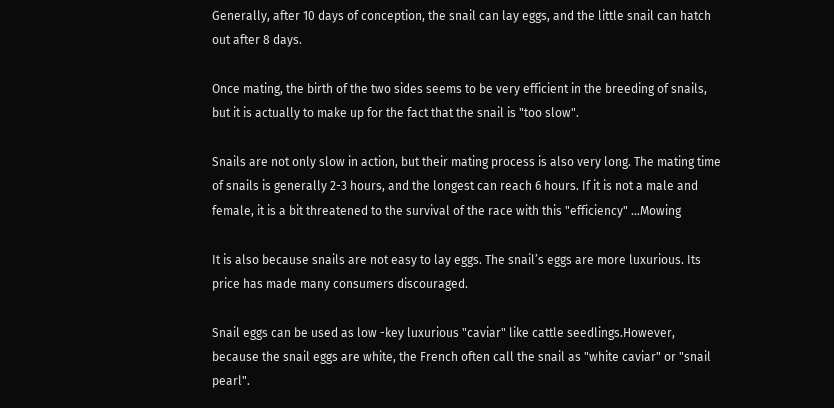Generally, after 10 days of conception, the snail can lay eggs, and the little snail can hatch out after 8 days.

Once mating, the birth of the two sides seems to be very efficient in the breeding of snails, but it is actually to make up for the fact that the snail is "too slow".

Snails are not only slow in action, but their mating process is also very long. The mating time of snails is generally 2-3 hours, and the longest can reach 6 hours. If it is not a male and female, it is a bit threatened to the survival of the race with this "efficiency" …Mowing

It is also because snails are not easy to lay eggs. The snail’s eggs are more luxurious. Its price has made many consumers discouraged.

Snail eggs can be used as low -key luxurious "caviar" like cattle seedlings.However, because the snail eggs are white, the French often call the snail as "white caviar" or "snail pearl".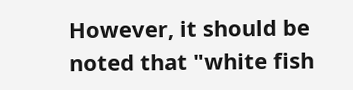However, it should be noted that "white fish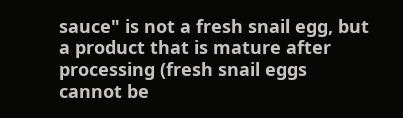sauce" is not a fresh snail egg, but a product that is mature after processing (fresh snail eggs cannot be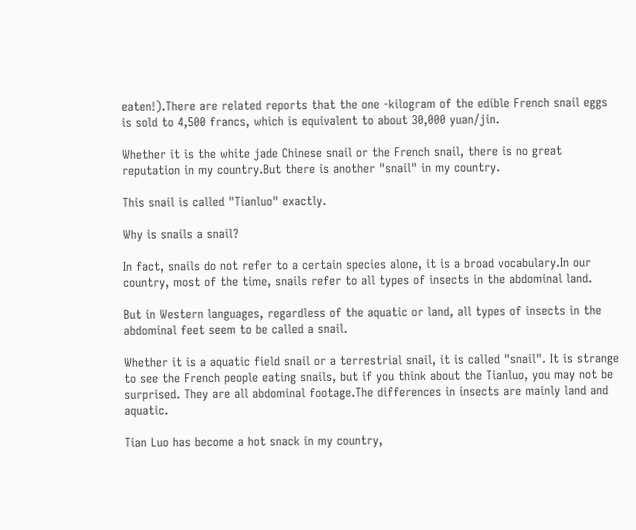eaten!).There are related reports that the one -kilogram of the edible French snail eggs is sold to 4,500 francs, which is equivalent to about 30,000 yuan/jin.

Whether it is the white jade Chinese snail or the French snail, there is no great reputation in my country.But there is another "snail" in my country.

This snail is called "Tianluo" exactly.

Why is snails a snail?

In fact, snails do not refer to a certain species alone, it is a broad vocabulary.In our country, most of the time, snails refer to all types of insects in the abdominal land.

But in Western languages, regardless of the aquatic or land, all types of insects in the abdominal feet seem to be called a snail.

Whether it is a aquatic field snail or a terrestrial snail, it is called "snail". It is strange to see the French people eating snails, but if you think about the Tianluo, you may not be surprised. They are all abdominal footage.The differences in insects are mainly land and aquatic.

Tian Luo has become a hot snack in my country,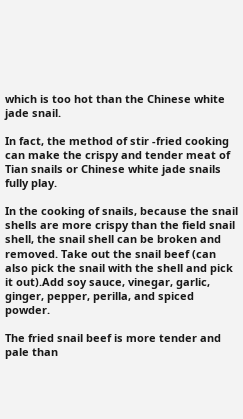which is too hot than the Chinese white jade snail.

In fact, the method of stir -fried cooking can make the crispy and tender meat of Tian snails or Chinese white jade snails fully play.

In the cooking of snails, because the snail shells are more crispy than the field snail shell, the snail shell can be broken and removed. Take out the snail beef (can also pick the snail with the shell and pick it out).Add soy sauce, vinegar, garlic, ginger, pepper, perilla, and spiced powder.

The fried snail beef is more tender and pale than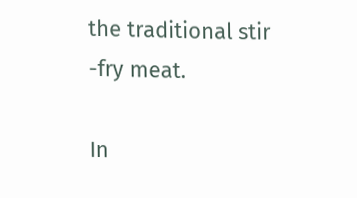the traditional stir -fry meat.

In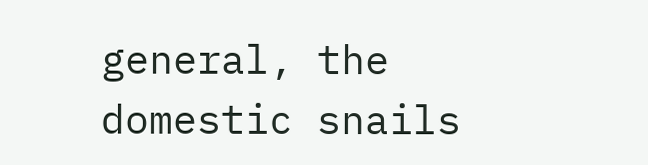general, the domestic snails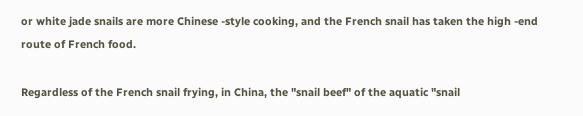or white jade snails are more Chinese -style cooking, and the French snail has taken the high -end route of French food.

Regardless of the French snail frying, in China, the "snail beef" of the aquatic "snail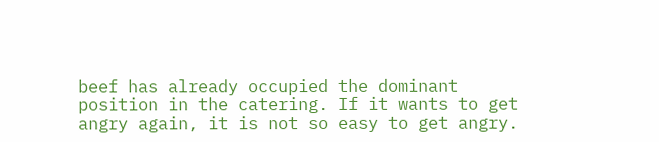beef has already occupied the dominant position in the catering. If it wants to get angry again, it is not so easy to get angry.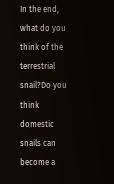In the end, what do you think of the terrestrial snail?Do you think domestic snails can become a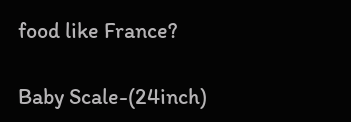food like France?

Baby Scale-(24inch)